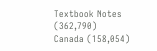Textbook Notes (362,790)
Canada (158,054)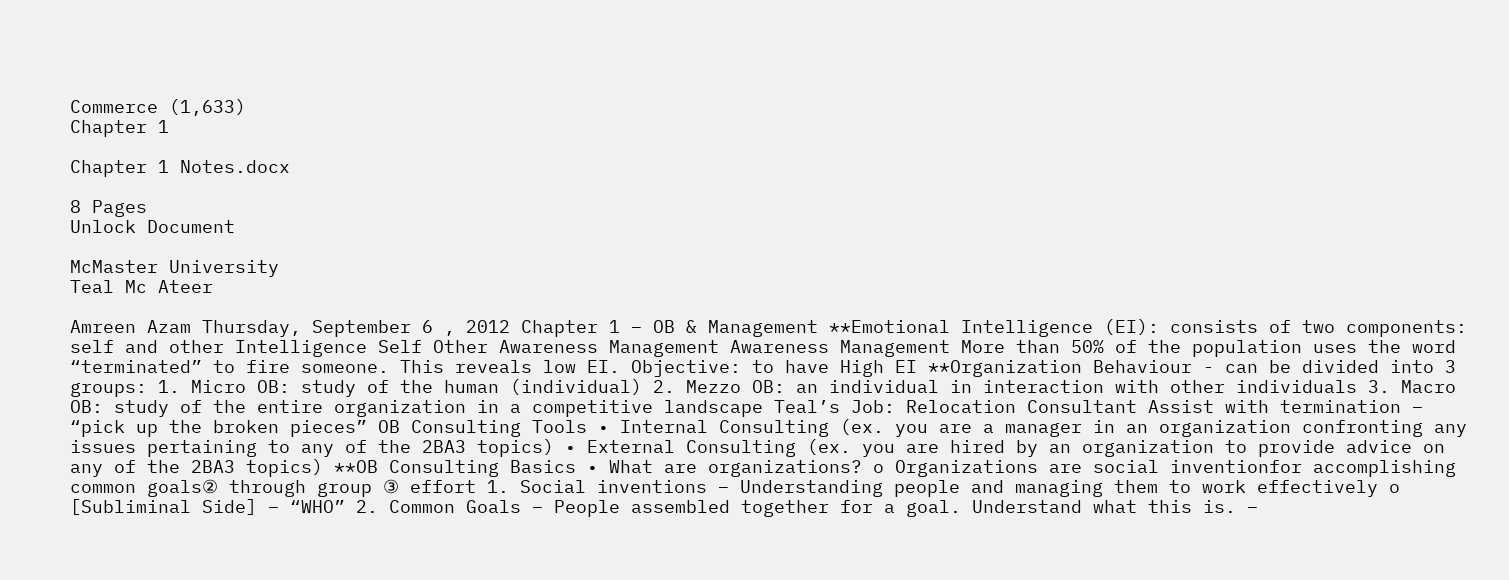Commerce (1,633)
Chapter 1

Chapter 1 Notes.docx

8 Pages
Unlock Document

McMaster University
Teal Mc Ateer

Amreen Azam Thursday, September 6 , 2012 Chapter 1 – OB & Management **Emotional Intelligence (EI): consists of two components: self and other Intelligence Self Other Awareness Management Awareness Management More than 50% of the population uses the word “terminated” to fire someone. This reveals low EI. Objective: to have High EI **Organization Behaviour - can be divided into 3 groups: 1. Micro OB: study of the human (individual) 2. Mezzo OB: an individual in interaction with other individuals 3. Macro OB: study of the entire organization in a competitive landscape Teal’s Job: Relocation Consultant Assist with termination – “pick up the broken pieces” OB Consulting Tools • Internal Consulting (ex. you are a manager in an organization confronting any issues pertaining to any of the 2BA3 topics) • External Consulting (ex. you are hired by an organization to provide advice on any of the 2BA3 topics) **OB Consulting Basics • What are organizations? o Organizations are social inventionfor accomplishing common goals② through group ③ effort 1. Social inventions – Understanding people and managing them to work effectively o [Subliminal Side] – “WHO” 2. Common Goals – People assembled together for a goal. Understand what this is. –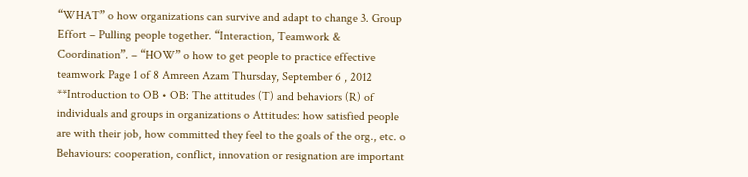“WHAT” o how organizations can survive and adapt to change 3. Group Effort – Pulling people together. “Interaction, Teamwork & Coordination”. – “HOW” o how to get people to practice effective teamwork Page 1 of 8 Amreen Azam Thursday, September 6 , 2012 **Introduction to OB • OB: The attitudes (T) and behaviors (R) of individuals and groups in organizations o Attitudes: how satisfied people are with their job, how committed they feel to the goals of the org., etc. o Behaviours: cooperation, conflict, innovation or resignation are important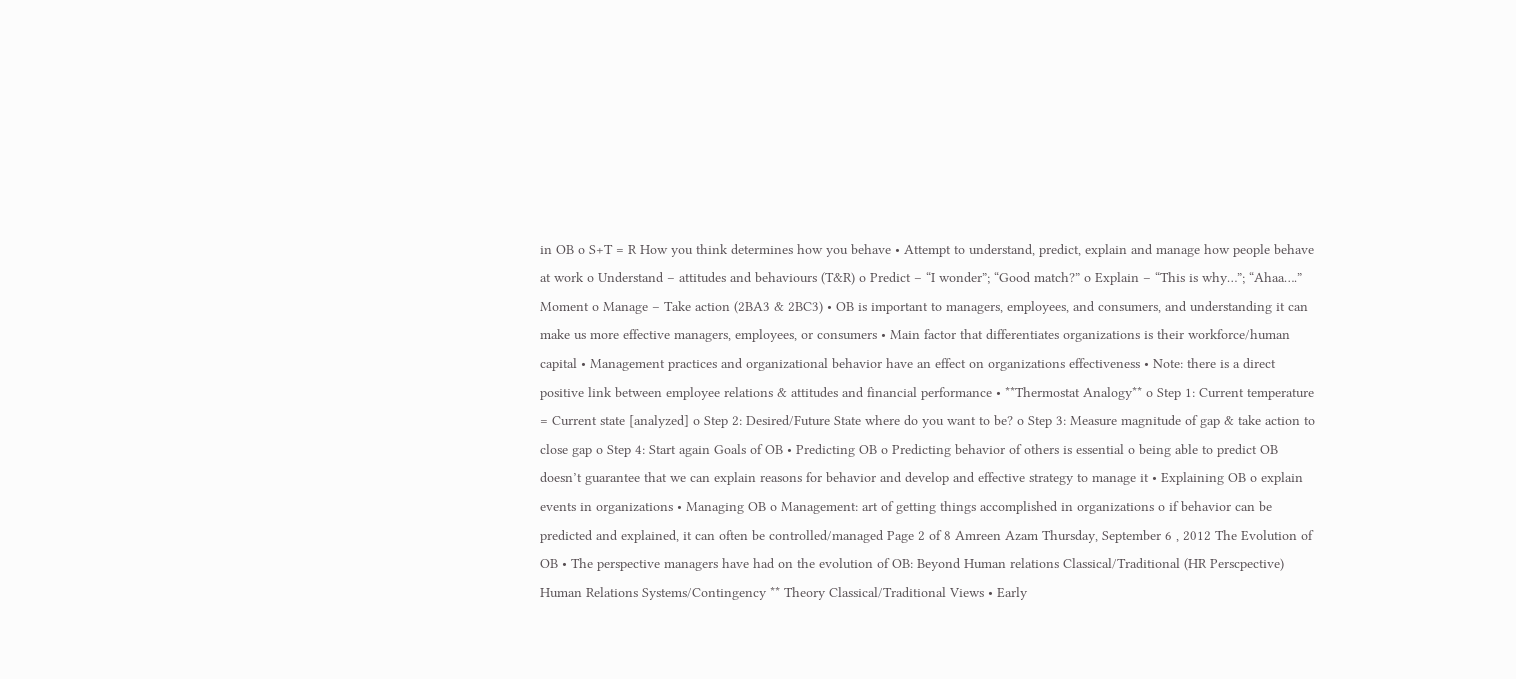in OB o S+T = R How you think determines how you behave • Attempt to understand, predict, explain and manage how people behave at work o Understand – attitudes and behaviours (T&R) o Predict – “I wonder”; “Good match?” o Explain – “This is why…”; “Ahaa….” Moment o Manage – Take action (2BA3 & 2BC3) • OB is important to managers, employees, and consumers, and understanding it can make us more effective managers, employees, or consumers • Main factor that differentiates organizations is their workforce/human capital • Management practices and organizational behavior have an effect on organizations effectiveness • Note: there is a direct positive link between employee relations & attitudes and financial performance • **Thermostat Analogy** o Step 1: Current temperature = Current state [analyzed] o Step 2: Desired/Future State where do you want to be? o Step 3: Measure magnitude of gap & take action to close gap o Step 4: Start again Goals of OB • Predicting OB o Predicting behavior of others is essential o being able to predict OB doesn’t guarantee that we can explain reasons for behavior and develop and effective strategy to manage it • Explaining OB o explain events in organizations • Managing OB o Management: art of getting things accomplished in organizations o if behavior can be predicted and explained, it can often be controlled/managed Page 2 of 8 Amreen Azam Thursday, September 6 , 2012 The Evolution of OB • The perspective managers have had on the evolution of OB: Beyond Human relations Classical/Traditional (HR Perscpective) Human Relations Systems/Contingency ** Theory Classical/Traditional Views • Early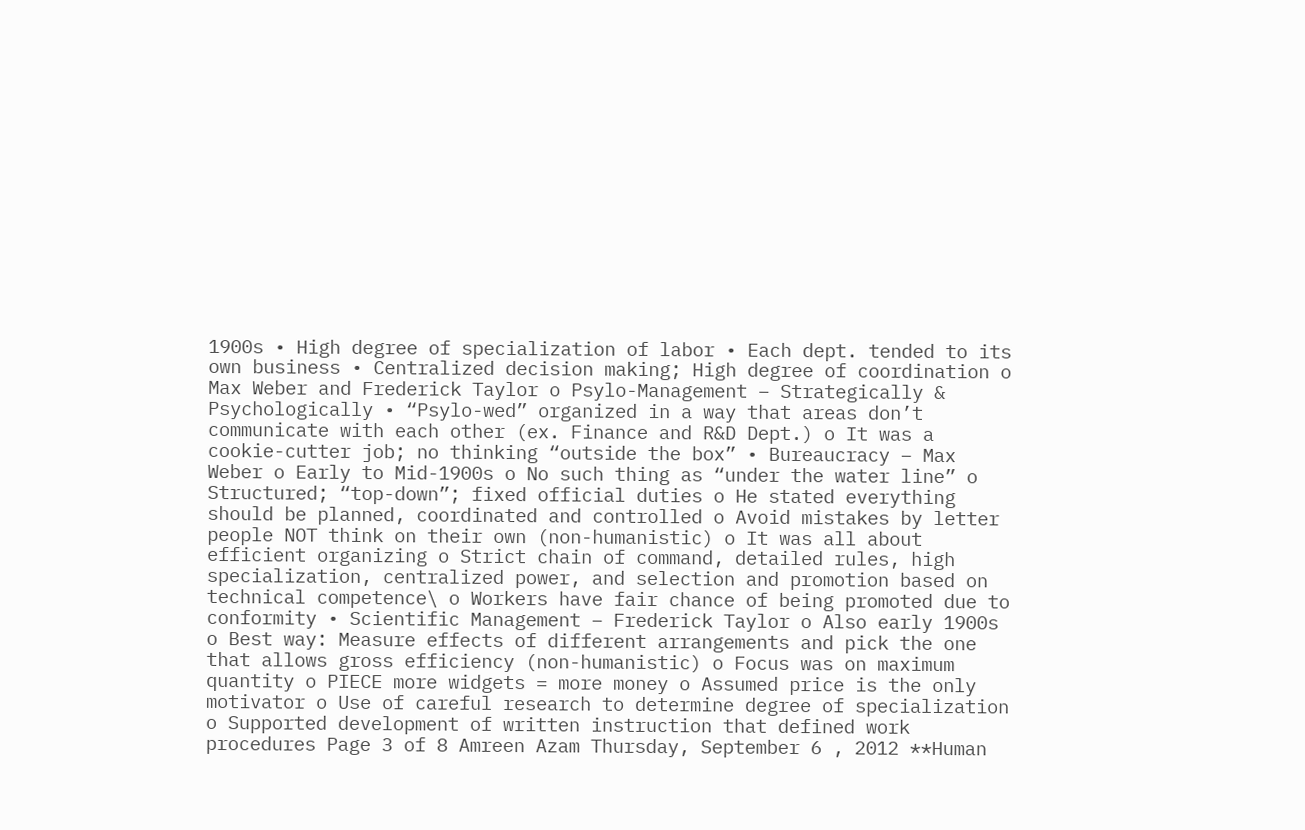1900s • High degree of specialization of labor • Each dept. tended to its own business • Centralized decision making; High degree of coordination o Max Weber and Frederick Taylor o Psylo-Management – Strategically & Psychologically • “Psylo-wed” organized in a way that areas don’t communicate with each other (ex. Finance and R&D Dept.) o It was a cookie-cutter job; no thinking “outside the box” • Bureaucracy – Max Weber o Early to Mid-1900s o No such thing as “under the water line” o Structured; “top-down”; fixed official duties o He stated everything should be planned, coordinated and controlled o Avoid mistakes by letter people NOT think on their own (non-humanistic) o It was all about efficient organizing o Strict chain of command, detailed rules, high specialization, centralized power, and selection and promotion based on technical competence\ o Workers have fair chance of being promoted due to conformity • Scientific Management – Frederick Taylor o Also early 1900s o Best way: Measure effects of different arrangements and pick the one that allows gross efficiency (non-humanistic) o Focus was on maximum quantity o PIECE more widgets = more money o Assumed price is the only motivator o Use of careful research to determine degree of specialization o Supported development of written instruction that defined work procedures Page 3 of 8 Amreen Azam Thursday, September 6 , 2012 **Human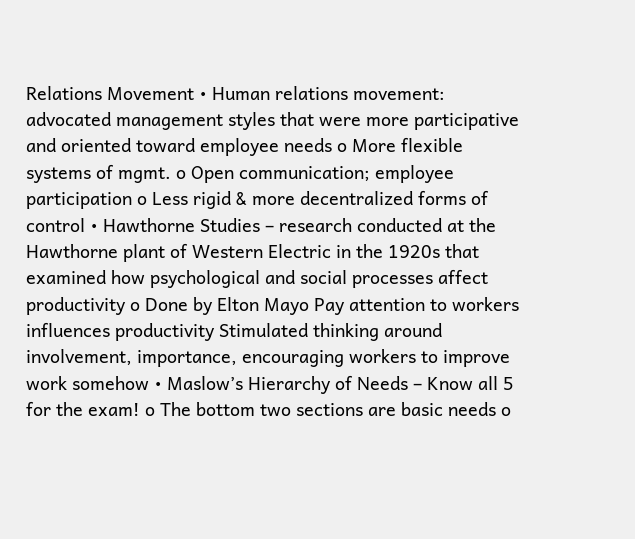Relations Movement • Human relations movement: advocated management styles that were more participative and oriented toward employee needs o More flexible systems of mgmt. o Open communication; employee participation o Less rigid & more decentralized forms of control • Hawthorne Studies – research conducted at the Hawthorne plant of Western Electric in the 1920s that examined how psychological and social processes affect productivity o Done by Elton Mayo Pay attention to workers influences productivity Stimulated thinking around involvement, importance, encouraging workers to improve work somehow • Maslow’s Hierarchy of Needs – Know all 5 for the exam! o The bottom two sections are basic needs o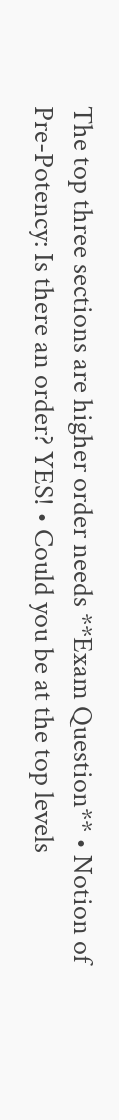The top three sections are higher order needs **Exam Question** • Notion of Pre-Potency: Is there an order? YES! • Could you be at the top levels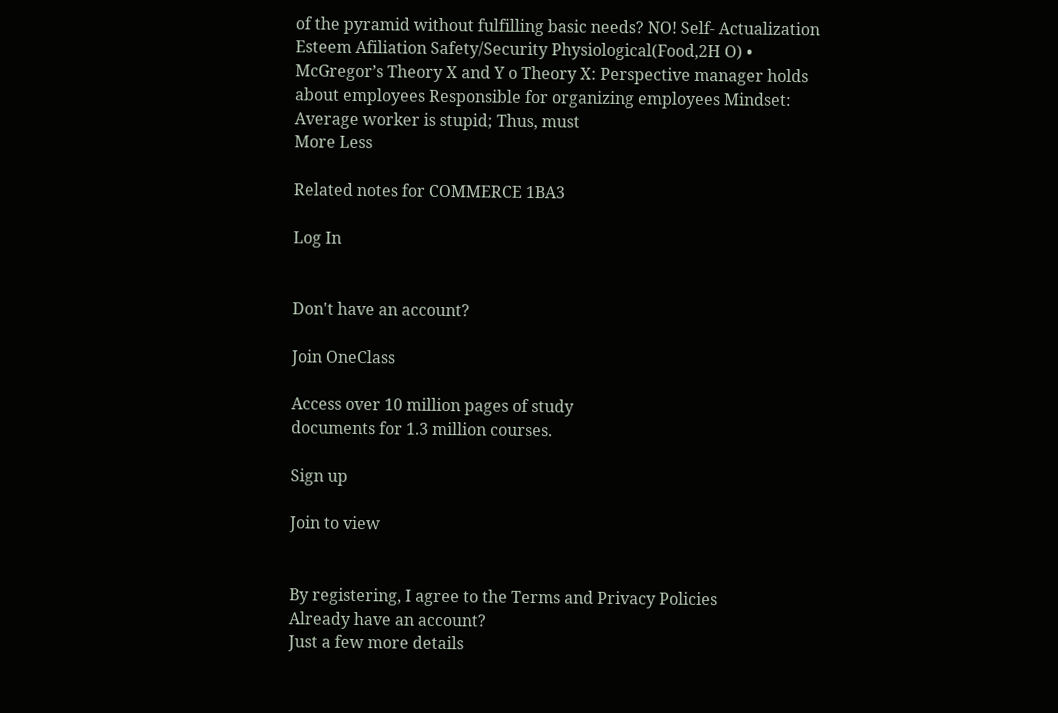of the pyramid without fulfilling basic needs? NO! Self- Actualization Esteem Afiliation Safety/Security Physiological(Food,2H O) • McGregor’s Theory X and Y o Theory X: Perspective manager holds about employees Responsible for organizing employees Mindset: Average worker is stupid; Thus, must
More Less

Related notes for COMMERCE 1BA3

Log In


Don't have an account?

Join OneClass

Access over 10 million pages of study
documents for 1.3 million courses.

Sign up

Join to view


By registering, I agree to the Terms and Privacy Policies
Already have an account?
Just a few more details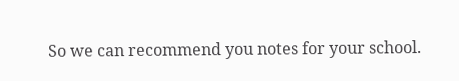So we can recommend you notes for your school.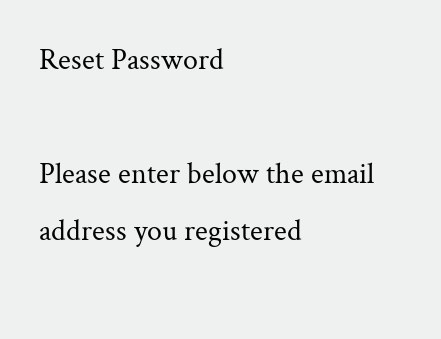Reset Password

Please enter below the email address you registered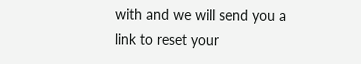with and we will send you a link to reset your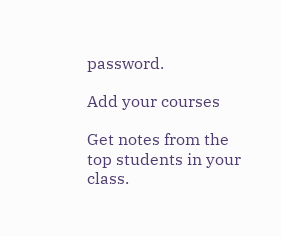password.

Add your courses

Get notes from the top students in your class.